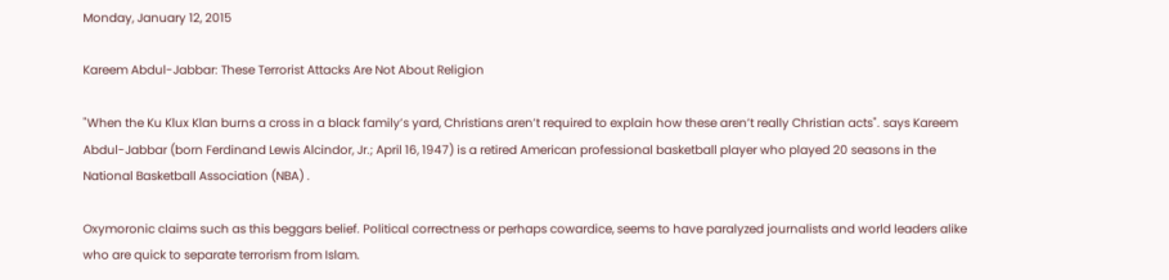Monday, January 12, 2015

Kareem Abdul-Jabbar: These Terrorist Attacks Are Not About Religion

"When the Ku Klux Klan burns a cross in a black family’s yard, Christians aren’t required to explain how these aren’t really Christian acts". says Kareem Abdul-Jabbar (born Ferdinand Lewis Alcindor, Jr.; April 16, 1947) is a retired American professional basketball player who played 20 seasons in the National Basketball Association (NBA) .

Oxymoronic claims such as this beggars belief. Political correctness or perhaps cowardice, seems to have paralyzed journalists and world leaders alike who are quick to separate terrorism from Islam.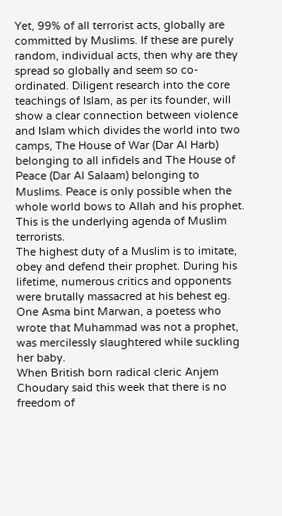Yet, 99% of all terrorist acts, globally are committed by Muslims. If these are purely random, individual acts, then why are they spread so globally and seem so co-ordinated. Diligent research into the core teachings of Islam, as per its founder, will show a clear connection between violence and Islam which divides the world into two camps, The House of War (Dar Al Harb) belonging to all infidels and The House of Peace (Dar Al Salaam) belonging to Muslims. Peace is only possible when the whole world bows to Allah and his prophet. This is the underlying agenda of Muslim terrorists.
The highest duty of a Muslim is to imitate, obey and defend their prophet. During his lifetime, numerous critics and opponents were brutally massacred at his behest eg. One Asma bint Marwan, a poetess who wrote that Muhammad was not a prophet, was mercilessly slaughtered while suckling her baby.
When British born radical cleric Anjem Choudary said this week that there is no freedom of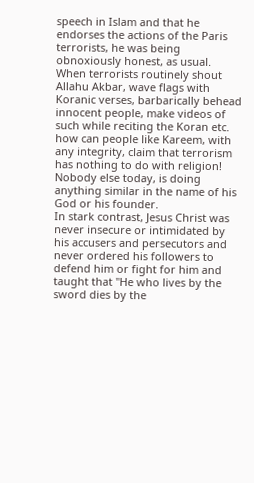speech in Islam and that he endorses the actions of the Paris terrorists, he was being obnoxiously honest, as usual.
When terrorists routinely shout Allahu Akbar, wave flags with Koranic verses, barbarically behead innocent people, make videos of such while reciting the Koran etc. how can people like Kareem, with any integrity, claim that terrorism has nothing to do with religion!
Nobody else today, is doing anything similar in the name of his God or his founder.
In stark contrast, Jesus Christ was never insecure or intimidated by his accusers and persecutors and never ordered his followers to defend him or fight for him and taught that "He who lives by the sword dies by the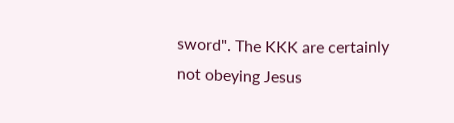sword". The KKK are certainly not obeying Jesus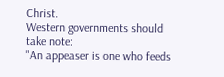Christ.
Western governments should take note:
"An appeaser is one who feeds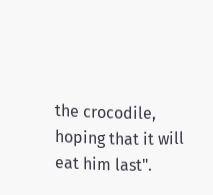the crocodile, hoping that it will eat him last".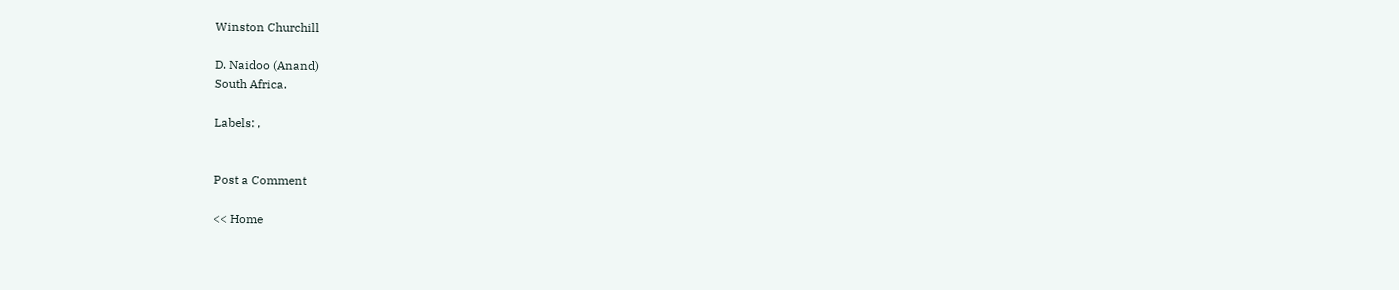Winston Churchill

D. Naidoo (Anand)
South Africa.

Labels: ,


Post a Comment

<< Home